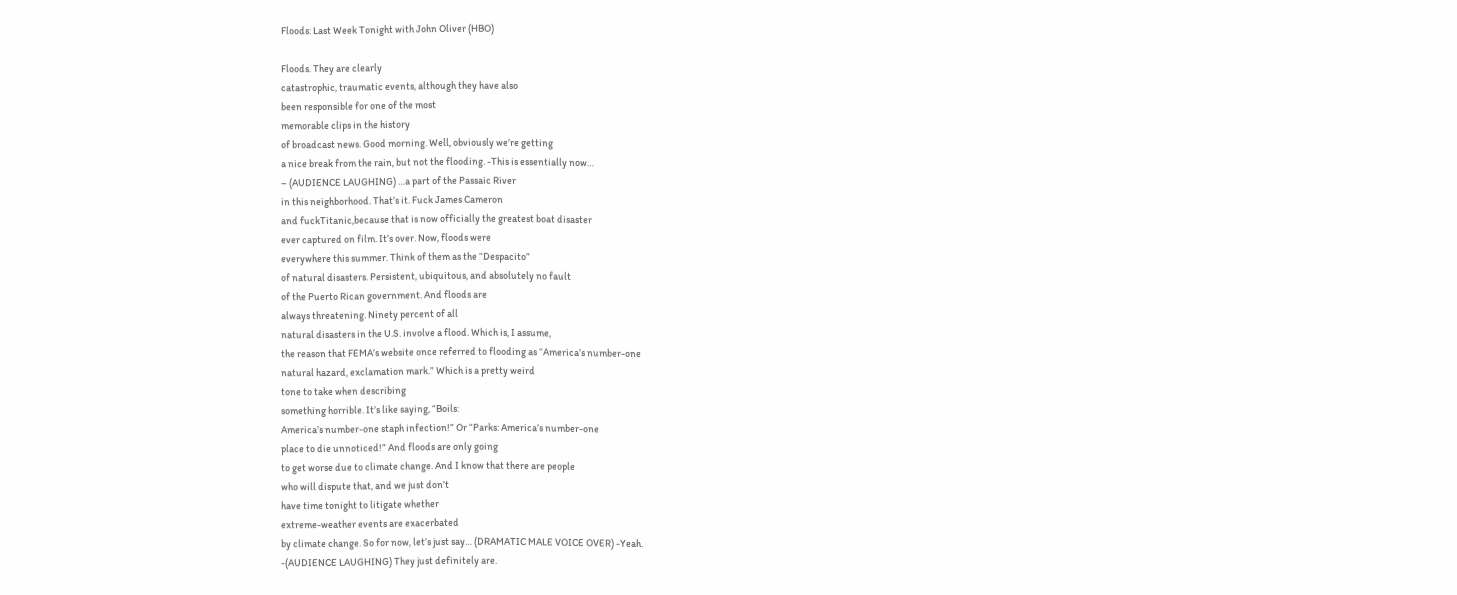Floods: Last Week Tonight with John Oliver (HBO)

Floods. They are clearly
catastrophic, traumatic events, although they have also
been responsible for one of the most
memorable clips in the history
of broadcast news. Good morning. Well, obviously we’re getting
a nice break from the rain, but not the flooding. -This is essentially now…
– (AUDIENCE LAUGHING) …a part of the Passaic River
in this neighborhood. That’s it. Fuck James Cameron
and fuckTitanic,because that is now officially the greatest boat disaster
ever captured on film. It’s over. Now, floods were
everywhere this summer. Think of them as the “Despacito”
of natural disasters. Persistent, ubiquitous, and absolutely no fault
of the Puerto Rican government. And floods are
always threatening. Ninety percent of all
natural disasters in the U.S. involve a flood. Which is, I assume,
the reason that FEMA’s website once referred to flooding as “America’s number-one
natural hazard, exclamation mark.” Which is a pretty weird
tone to take when describing
something horrible. It’s like saying, “Boils:
America’s number-one staph infection!” Or “Parks: America’s number-one
place to die unnoticed!” And floods are only going
to get worse due to climate change. And I know that there are people
who will dispute that, and we just don’t
have time tonight to litigate whether
extreme-weather events are exacerbated
by climate change. So for now, let’s just say… (DRAMATIC MALE VOICE OVER) -Yeah.
-(AUDIENCE LAUGHING) They just definitely are.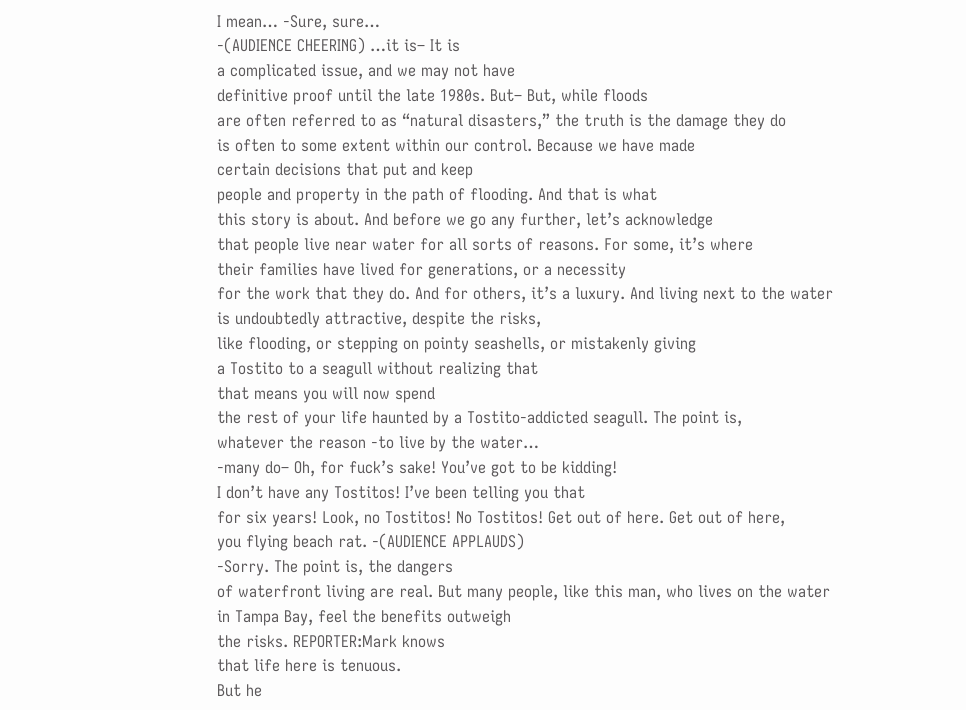I mean… -Sure, sure…
-(AUDIENCE CHEERING) …it is– It is
a complicated issue, and we may not have
definitive proof until the late 1980s. But– But, while floods
are often referred to as “natural disasters,” the truth is the damage they do
is often to some extent within our control. Because we have made
certain decisions that put and keep
people and property in the path of flooding. And that is what
this story is about. And before we go any further, let’s acknowledge
that people live near water for all sorts of reasons. For some, it’s where
their families have lived for generations, or a necessity
for the work that they do. And for others, it’s a luxury. And living next to the water
is undoubtedly attractive, despite the risks,
like flooding, or stepping on pointy seashells, or mistakenly giving
a Tostito to a seagull without realizing that
that means you will now spend
the rest of your life haunted by a Tostito-addicted seagull. The point is,
whatever the reason -to live by the water…
-many do– Oh, for fuck’s sake! You’ve got to be kidding!
I don’t have any Tostitos! I’ve been telling you that
for six years! Look, no Tostitos! No Tostitos! Get out of here. Get out of here,
you flying beach rat. -(AUDIENCE APPLAUDS)
-Sorry. The point is, the dangers
of waterfront living are real. But many people, like this man, who lives on the water
in Tampa Bay, feel the benefits outweigh
the risks. REPORTER:Mark knows
that life here is tenuous.
But he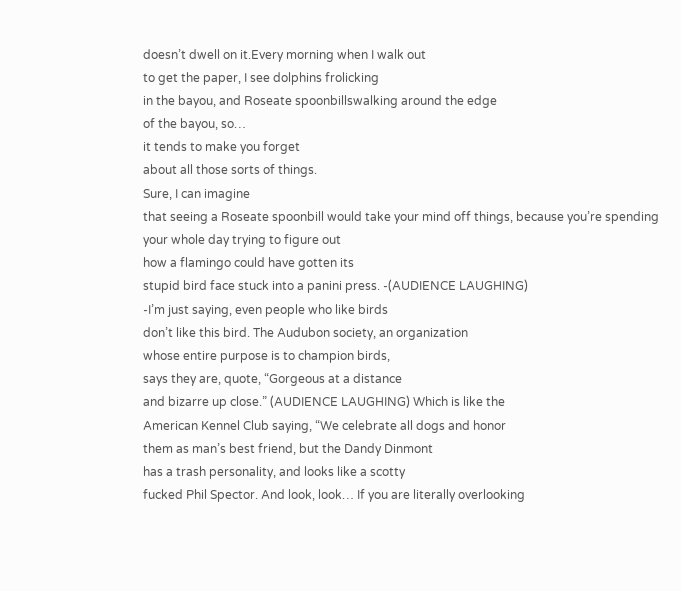doesn’t dwell on it.Every morning when I walk out
to get the paper, I see dolphins frolicking
in the bayou, and Roseate spoonbillswalking around the edge
of the bayou, so…
it tends to make you forget
about all those sorts of things.
Sure, I can imagine
that seeing a Roseate spoonbill would take your mind off things, because you’re spending
your whole day trying to figure out
how a flamingo could have gotten its
stupid bird face stuck into a panini press. -(AUDIENCE LAUGHING)
-I’m just saying, even people who like birds
don’t like this bird. The Audubon society, an organization
whose entire purpose is to champion birds,
says they are, quote, “Gorgeous at a distance
and bizarre up close.” (AUDIENCE LAUGHING) Which is like the
American Kennel Club saying, “We celebrate all dogs and honor
them as man’s best friend, but the Dandy Dinmont
has a trash personality, and looks like a scotty
fucked Phil Spector. And look, look… If you are literally overlooking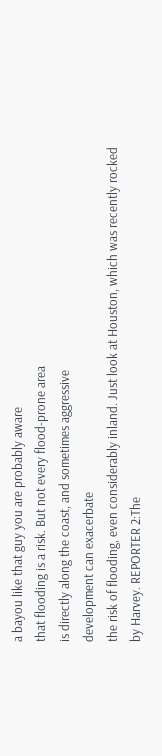a bayou like that guy you are probably aware
that flooding is a risk. But not every flood-prone area
is directly along the coast, and sometimes aggressive
development can exacerbate
the risk of flooding, even considerably inland. Just look at Houston, which was recently rocked
by Harvey. REPORTER 2:The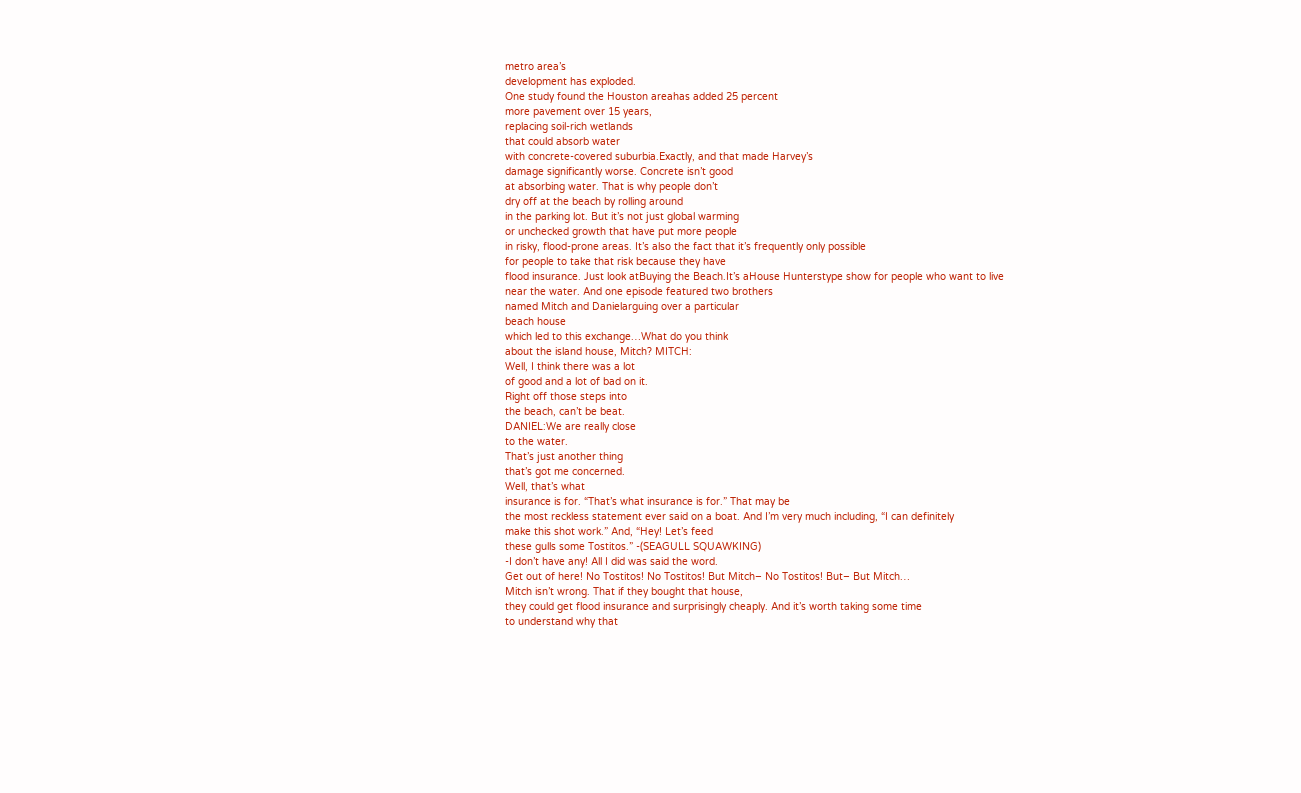metro area’s
development has exploded.
One study found the Houston areahas added 25 percent
more pavement over 15 years,
replacing soil-rich wetlands
that could absorb water
with concrete-covered suburbia.Exactly, and that made Harvey’s
damage significantly worse. Concrete isn’t good
at absorbing water. That is why people don’t
dry off at the beach by rolling around
in the parking lot. But it’s not just global warming
or unchecked growth that have put more people
in risky, flood-prone areas. It’s also the fact that it’s frequently only possible
for people to take that risk because they have
flood insurance. Just look atBuying the Beach.It’s aHouse Hunterstype show for people who want to live
near the water. And one episode featured two brothers
named Mitch and Danielarguing over a particular
beach house
which led to this exchange…What do you think
about the island house, Mitch? MITCH:
Well, I think there was a lot
of good and a lot of bad on it.
Right off those steps into
the beach, can’t be beat.
DANIEL:We are really close
to the water.
That’s just another thing
that’s got me concerned.
Well, that’s what
insurance is for. “That’s what insurance is for.” That may be
the most reckless statement ever said on a boat. And I’m very much including, “I can definitely
make this shot work.” And, “Hey! Let’s feed
these gulls some Tostitos.” -(SEAGULL SQUAWKING)
-I don’t have any! All I did was said the word.
Get out of here! No Tostitos! No Tostitos! But Mitch– No Tostitos! But– But Mitch…
Mitch isn’t wrong. That if they bought that house,
they could get flood insurance and surprisingly cheaply. And it’s worth taking some time
to understand why that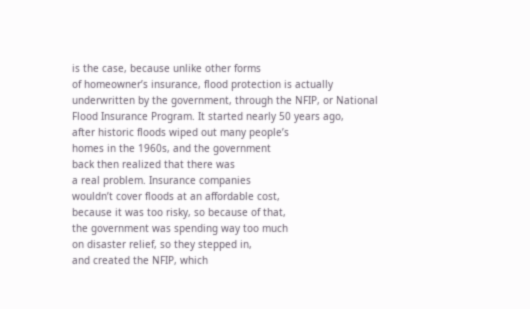is the case, because unlike other forms
of homeowner’s insurance, flood protection is actually
underwritten by the government, through the NFIP, or National
Flood Insurance Program. It started nearly 50 years ago,
after historic floods wiped out many people’s
homes in the 1960s, and the government
back then realized that there was
a real problem. Insurance companies
wouldn’t cover floods at an affordable cost,
because it was too risky, so because of that,
the government was spending way too much
on disaster relief, so they stepped in,
and created the NFIP, which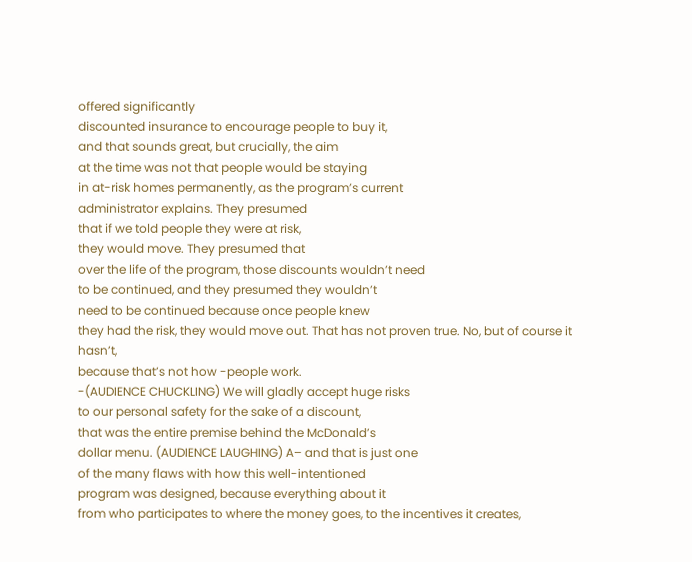offered significantly
discounted insurance to encourage people to buy it,
and that sounds great, but crucially, the aim
at the time was not that people would be staying
in at-risk homes permanently, as the program’s current
administrator explains. They presumed
that if we told people they were at risk,
they would move. They presumed that
over the life of the program, those discounts wouldn’t need
to be continued, and they presumed they wouldn’t
need to be continued because once people knew
they had the risk, they would move out. That has not proven true. No, but of course it hasn’t,
because that’s not how -people work.
-(AUDIENCE CHUCKLING) We will gladly accept huge risks
to our personal safety for the sake of a discount,
that was the entire premise behind the McDonald’s
dollar menu. (AUDIENCE LAUGHING) A– and that is just one
of the many flaws with how this well-intentioned
program was designed, because everything about it
from who participates to where the money goes, to the incentives it creates,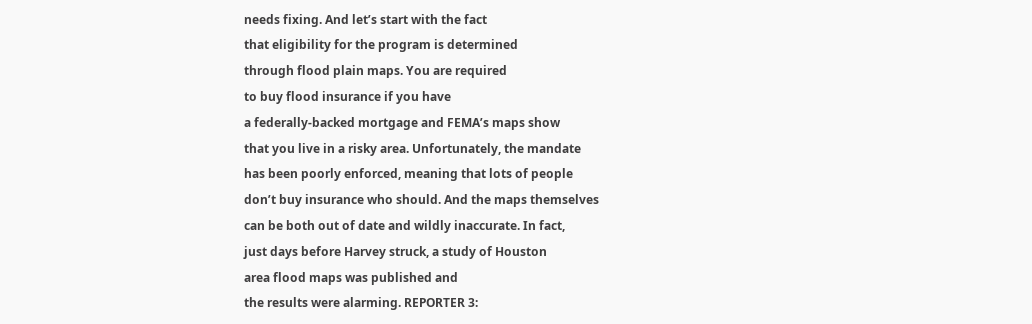needs fixing. And let’s start with the fact
that eligibility for the program is determined
through flood plain maps. You are required
to buy flood insurance if you have
a federally-backed mortgage and FEMA’s maps show
that you live in a risky area. Unfortunately, the mandate
has been poorly enforced, meaning that lots of people
don’t buy insurance who should. And the maps themselves
can be both out of date and wildly inaccurate. In fact,
just days before Harvey struck, a study of Houston
area flood maps was published and
the results were alarming. REPORTER 3: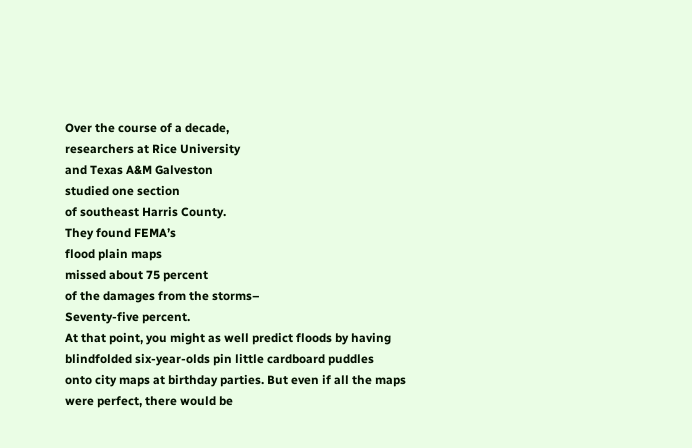Over the course of a decade,
researchers at Rice University
and Texas A&M Galveston
studied one section
of southeast Harris County.
They found FEMA’s
flood plain maps
missed about 75 percent
of the damages from the storms–
Seventy-five percent.
At that point, you might as well predict floods by having
blindfolded six-year-olds pin little cardboard puddles
onto city maps at birthday parties. But even if all the maps
were perfect, there would be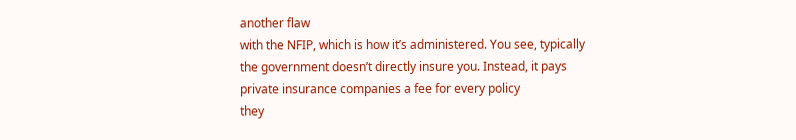another flaw
with the NFIP, which is how it’s administered. You see, typically
the government doesn’t directly insure you. Instead, it pays
private insurance companies a fee for every policy
they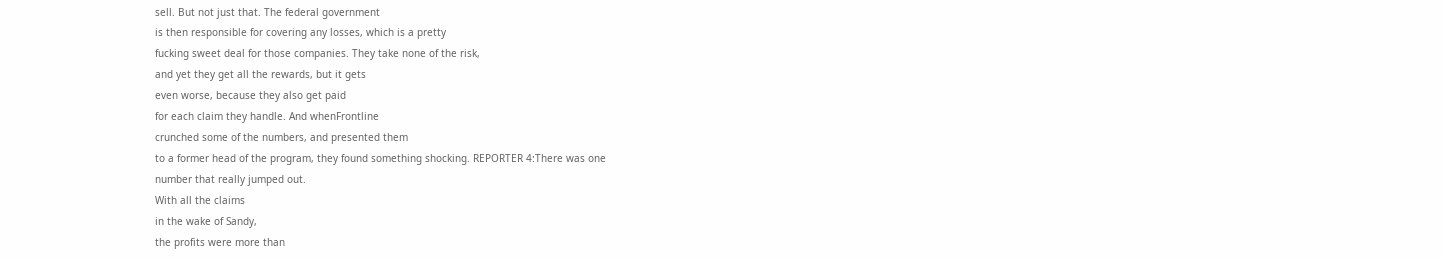sell. But not just that. The federal government
is then responsible for covering any losses, which is a pretty
fucking sweet deal for those companies. They take none of the risk,
and yet they get all the rewards, but it gets
even worse, because they also get paid
for each claim they handle. And whenFrontline
crunched some of the numbers, and presented them
to a former head of the program, they found something shocking. REPORTER 4:There was one
number that really jumped out.
With all the claims
in the wake of Sandy,
the profits were more than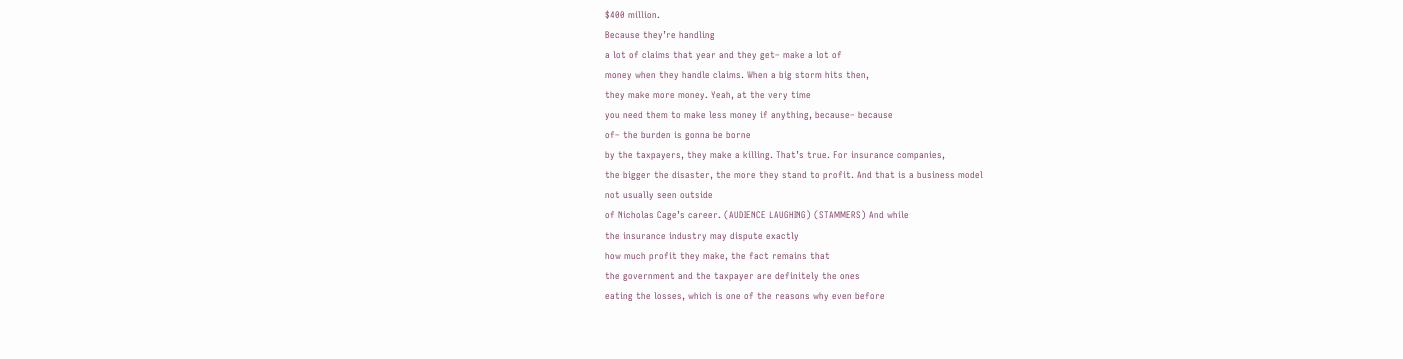$400 million.
Because they’re handling
a lot of claims that year and they get– make a lot of
money when they handle claims. When a big storm hits then,
they make more money. Yeah, at the very time
you need them to make less money if anything, because– because
of– the burden is gonna be borne
by the taxpayers, they make a killing. That’s true. For insurance companies,
the bigger the disaster, the more they stand to profit. And that is a business model
not usually seen outside
of Nicholas Cage’s career. (AUDIENCE LAUGHING) (STAMMERS) And while
the insurance industry may dispute exactly
how much profit they make, the fact remains that
the government and the taxpayer are definitely the ones
eating the losses, which is one of the reasons why even before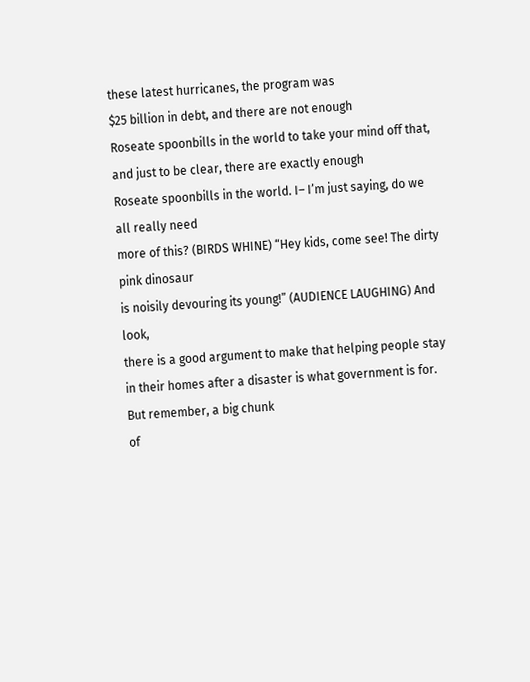these latest hurricanes, the program was
$25 billion in debt, and there are not enough
Roseate spoonbills in the world to take your mind off that,
and just to be clear, there are exactly enough
Roseate spoonbills in the world. I– I’m just saying, do we all really need
more of this? (BIRDS WHINE) “Hey kids, come see! The dirty pink dinosaur
is noisily devouring its young!” (AUDIENCE LAUGHING) And look,
there is a good argument to make that helping people stay
in their homes after a disaster is what government is for. But remember, a big chunk
of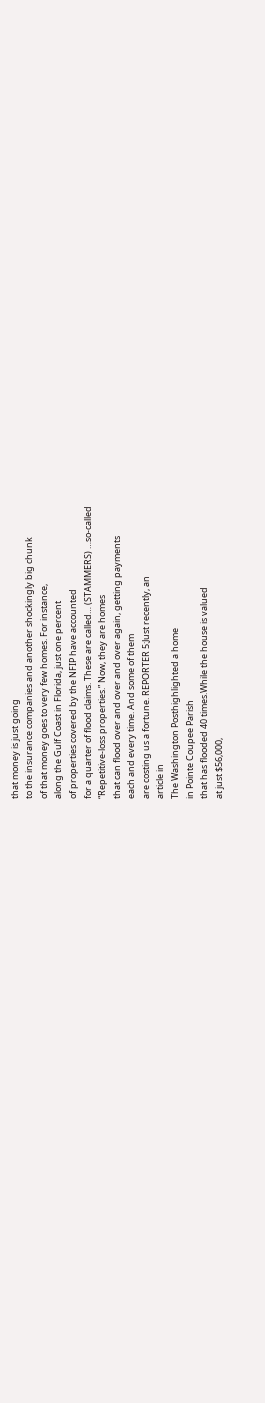that money is just going
to the insurance companies and another shockingly big chunk
of that money goes to very few homes. For instance,
along the Gulf Coast in Florida, just one percent
of properties covered by the NFIP have accounted
for a quarter of flood claims. These are called… (STAMMERS) …so-called
“Repetitive-loss properties.” Now, they are homes
that can flood over and over and over again, getting payments
each and every time. And some of them
are costing us a fortune. REPORTER 5:Just recently, an
article in
The Washington Posthighlighted a home
in Pointe Coupee Parish
that has flooded 40 times.While the house is valued
at just $56,000,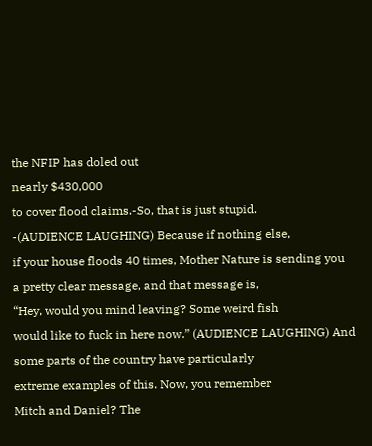the NFIP has doled out
nearly $430,000
to cover flood claims.-So, that is just stupid.
-(AUDIENCE LAUGHING) Because if nothing else,
if your house floods 40 times, Mother Nature is sending you
a pretty clear message, and that message is,
“Hey, would you mind leaving? Some weird fish
would like to fuck in here now.” (AUDIENCE LAUGHING) And some parts of the country have particularly
extreme examples of this. Now, you remember
Mitch and Daniel? The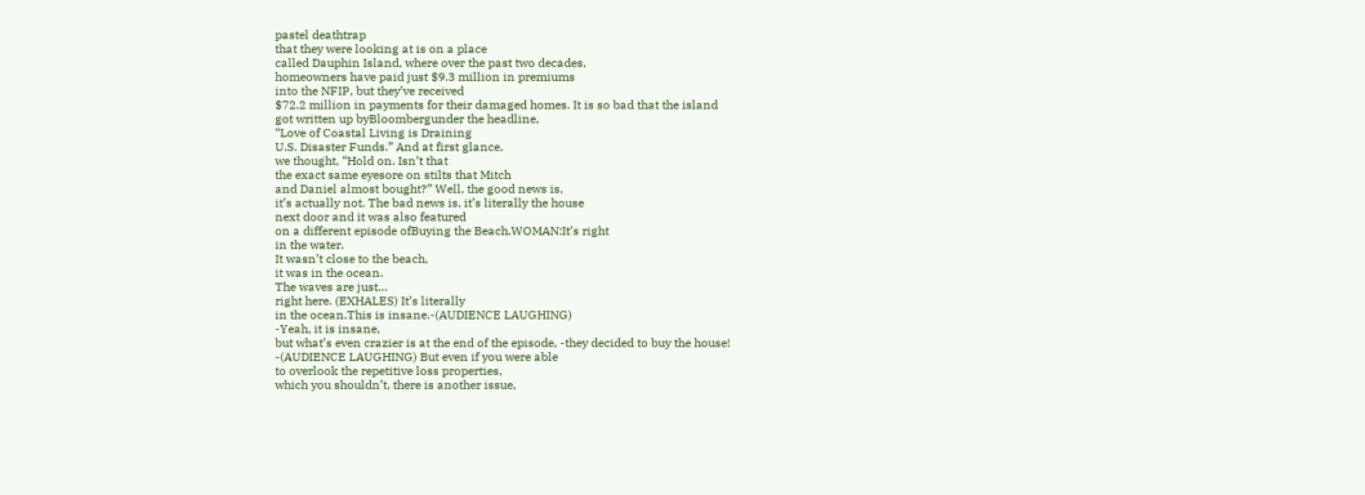pastel deathtrap
that they were looking at is on a place
called Dauphin Island, where over the past two decades,
homeowners have paid just $9.3 million in premiums
into the NFIP, but they’ve received
$72.2 million in payments for their damaged homes. It is so bad that the island
got written up byBloombergunder the headline,
“Love of Coastal Living is Draining
U.S. Disaster Funds.” And at first glance,
we thought, “Hold on. Isn’t that
the exact same eyesore on stilts that Mitch
and Daniel almost bought?” Well, the good news is,
it’s actually not. The bad news is, it’s literally the house
next door and it was also featured
on a different episode ofBuying the Beach.WOMAN:It’s right
in the water.
It wasn’t close to the beach,
it was in the ocean.
The waves are just…
right here. (EXHALES) It’s literally
in the ocean.This is insane.-(AUDIENCE LAUGHING)
-Yeah, it is insane,
but what’s even crazier is at the end of the episode, -they decided to buy the house!
-(AUDIENCE LAUGHING) But even if you were able
to overlook the repetitive loss properties,
which you shouldn’t, there is another issue,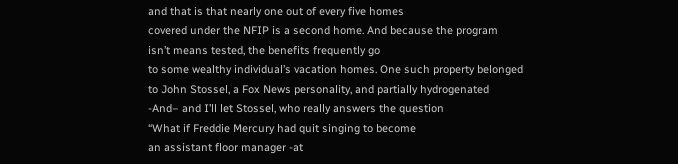and that is that nearly one out of every five homes
covered under the NFIP is a second home. And because the program
isn’t means tested, the benefits frequently go
to some wealthy individual’s vacation homes. One such property belonged
to John Stossel, a Fox News personality, and partially hydrogenated
-And– and I’ll let Stossel, who really answers the question
“What if Freddie Mercury had quit singing to become
an assistant floor manager -at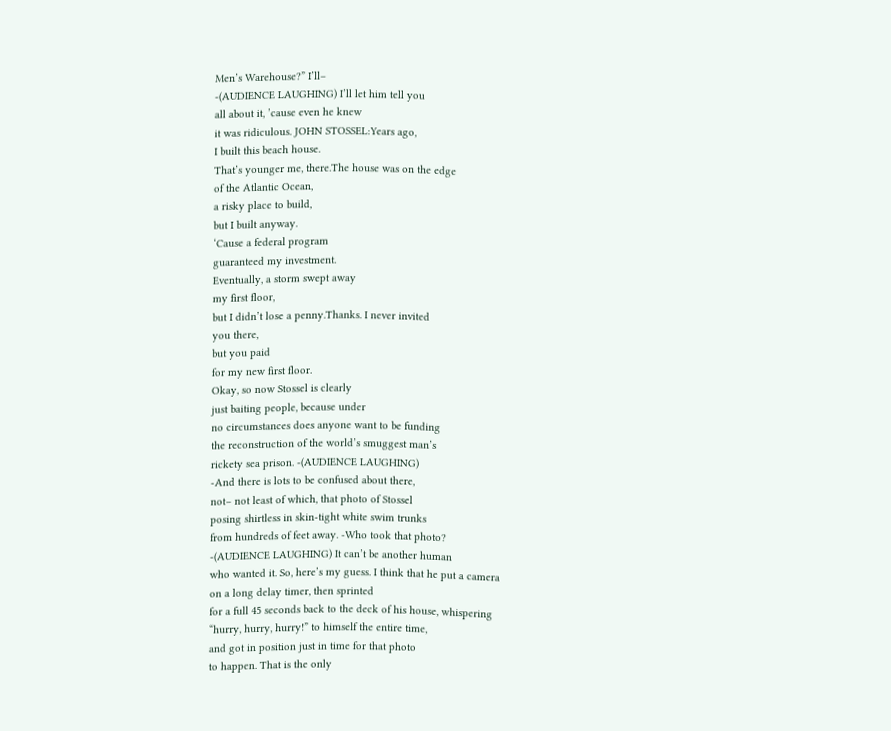Men’s Warehouse?” I’ll–
-(AUDIENCE LAUGHING) I’ll let him tell you
all about it, ’cause even he knew
it was ridiculous. JOHN STOSSEL:Years ago,
I built this beach house.
That’s younger me, there.The house was on the edge
of the Atlantic Ocean,
a risky place to build,
but I built anyway.
‘Cause a federal program
guaranteed my investment.
Eventually, a storm swept away
my first floor,
but I didn’t lose a penny.Thanks. I never invited
you there,
but you paid
for my new first floor.
Okay, so now Stossel is clearly
just baiting people, because under
no circumstances does anyone want to be funding
the reconstruction of the world’s smuggest man’s
rickety sea prison. -(AUDIENCE LAUGHING)
-And there is lots to be confused about there,
not– not least of which, that photo of Stossel
posing shirtless in skin-tight white swim trunks
from hundreds of feet away. -Who took that photo?
-(AUDIENCE LAUGHING) It can’t be another human
who wanted it. So, here’s my guess. I think that he put a camera
on a long delay timer, then sprinted
for a full 45 seconds back to the deck of his house, whispering
“hurry, hurry, hurry!” to himself the entire time,
and got in position just in time for that photo
to happen. That is the only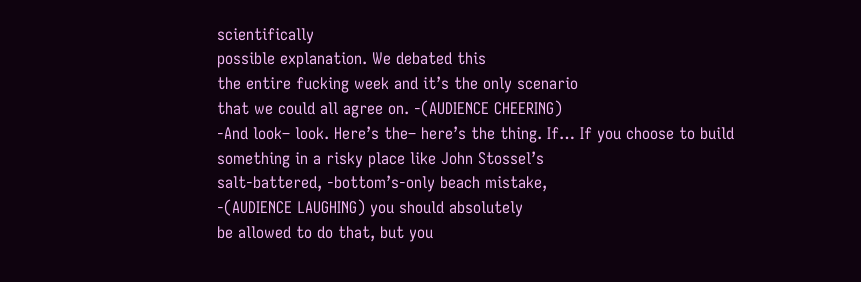scientifically
possible explanation. We debated this
the entire fucking week and it’s the only scenario
that we could all agree on. -(AUDIENCE CHEERING)
-And look– look. Here’s the– here’s the thing. If… If you choose to build
something in a risky place like John Stossel’s
salt-battered, -bottom’s-only beach mistake,
-(AUDIENCE LAUGHING) you should absolutely
be allowed to do that, but you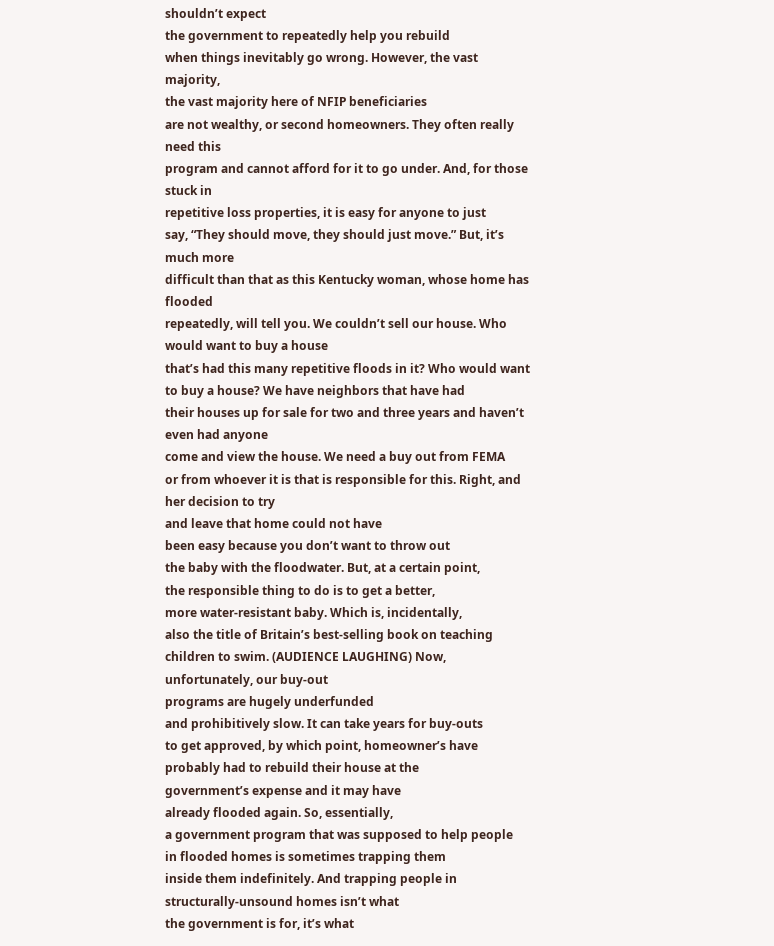shouldn’t expect
the government to repeatedly help you rebuild
when things inevitably go wrong. However, the vast majority,
the vast majority here of NFIP beneficiaries
are not wealthy, or second homeowners. They often really need this
program and cannot afford for it to go under. And, for those stuck in
repetitive loss properties, it is easy for anyone to just
say, “They should move, they should just move.” But, it’s much more
difficult than that as this Kentucky woman, whose home has flooded
repeatedly, will tell you. We couldn’t sell our house. Who would want to buy a house
that’s had this many repetitive floods in it? Who would want to buy a house? We have neighbors that have had
their houses up for sale for two and three years and haven’t even had anyone
come and view the house. We need a buy out from FEMA
or from whoever it is that is responsible for this. Right, and her decision to try
and leave that home could not have
been easy because you don’t want to throw out
the baby with the floodwater. But, at a certain point,
the responsible thing to do is to get a better,
more water-resistant baby. Which is, incidentally,
also the title of Britain’s best-selling book on teaching
children to swim. (AUDIENCE LAUGHING) Now, unfortunately, our buy-out
programs are hugely underfunded
and prohibitively slow. It can take years for buy-outs
to get approved, by which point, homeowner’s have
probably had to rebuild their house at the
government’s expense and it may have
already flooded again. So, essentially,
a government program that was supposed to help people
in flooded homes is sometimes trapping them
inside them indefinitely. And trapping people in
structurally-unsound homes isn’t what
the government is for, it’s what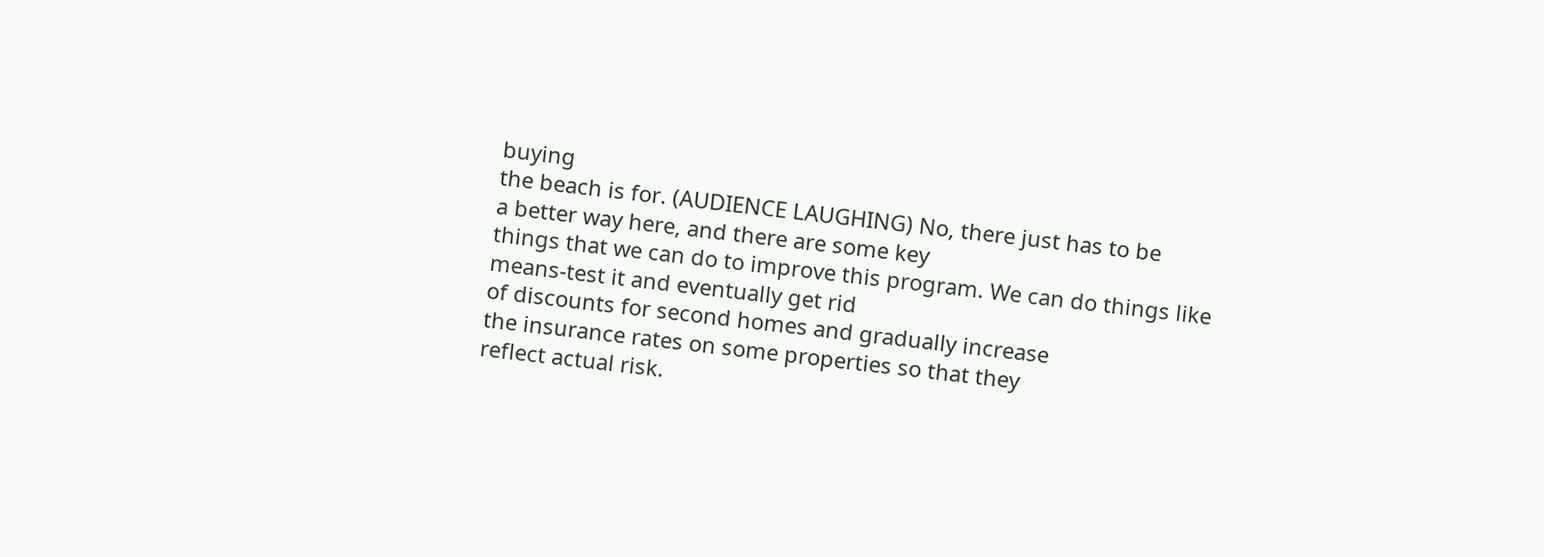buying
the beach is for. (AUDIENCE LAUGHING) No, there just has to be
a better way here, and there are some key
things that we can do to improve this program. We can do things like
means-test it and eventually get rid
of discounts for second homes and gradually increase
the insurance rates on some properties so that they
reflect actual risk.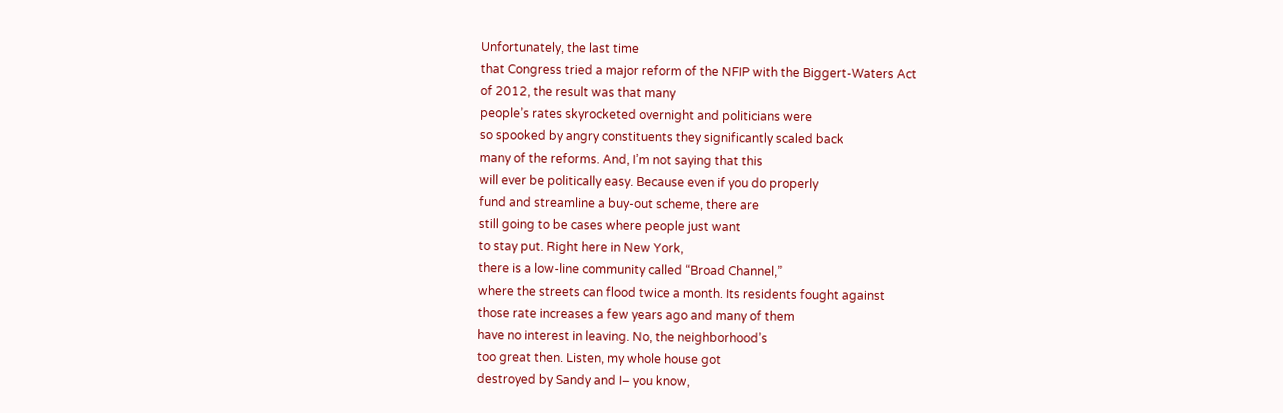Unfortunately, the last time
that Congress tried a major reform of the NFIP with the Biggert-Waters Act
of 2012, the result was that many
people’s rates skyrocketed overnight and politicians were
so spooked by angry constituents they significantly scaled back
many of the reforms. And, I’m not saying that this
will ever be politically easy. Because even if you do properly
fund and streamline a buy-out scheme, there are
still going to be cases where people just want
to stay put. Right here in New York,
there is a low-line community called “Broad Channel,”
where the streets can flood twice a month. Its residents fought against
those rate increases a few years ago and many of them
have no interest in leaving. No, the neighborhood’s
too great then. Listen, my whole house got
destroyed by Sandy and I– you know,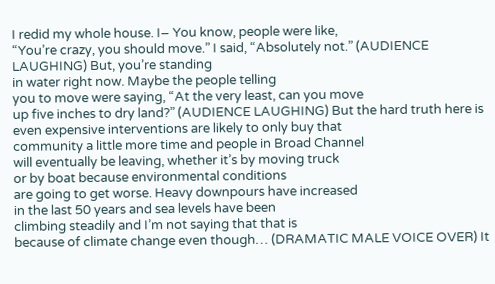I redid my whole house. I– You know, people were like,
“You’re crazy, you should move.” I said, “Absolutely not.” (AUDIENCE LAUGHING) But, you’re standing
in water right now. Maybe the people telling
you to move were saying, “At the very least, can you move
up five inches to dry land?” (AUDIENCE LAUGHING) But the hard truth here is
even expensive interventions are likely to only buy that
community a little more time and people in Broad Channel
will eventually be leaving, whether it’s by moving truck
or by boat because environmental conditions
are going to get worse. Heavy downpours have increased
in the last 50 years and sea levels have been
climbing steadily and I’m not saying that that is
because of climate change even though… (DRAMATIC MALE VOICE OVER) It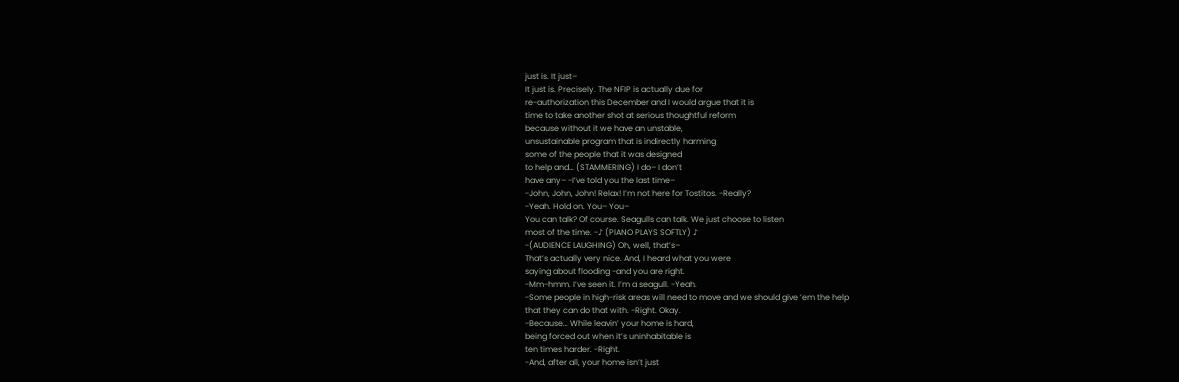just is. It just–
It just is. Precisely. The NFIP is actually due for
re-authorization this December and I would argue that it is
time to take another shot at serious thoughtful reform
because without it we have an unstable,
unsustainable program that is indirectly harming
some of the people that it was designed
to help and… (STAMMERING) I do– I don’t
have any– -I’ve told you the last time–
-John, John, John! Relax! I’m not here for Tostitos. -Really?
-Yeah. Hold on. You– You–
You can talk? Of course. Seagulls can talk. We just choose to listen
most of the time. -♪ (PIANO PLAYS SOFTLY) ♪
-(AUDIENCE LAUGHING) Oh, well, that’s–
That’s actually very nice. And, I heard what you were
saying about flooding -and you are right.
-Mm-hmm. I’ve seen it. I’m a seagull. -Yeah.
-Some people in high-risk areas will need to move and we should give ’em the help
that they can do that with. -Right. Okay.
-Because… While leavin’ your home is hard,
being forced out when it’s uninhabitable is
ten times harder. -Right.
-And, after all, your home isn’t just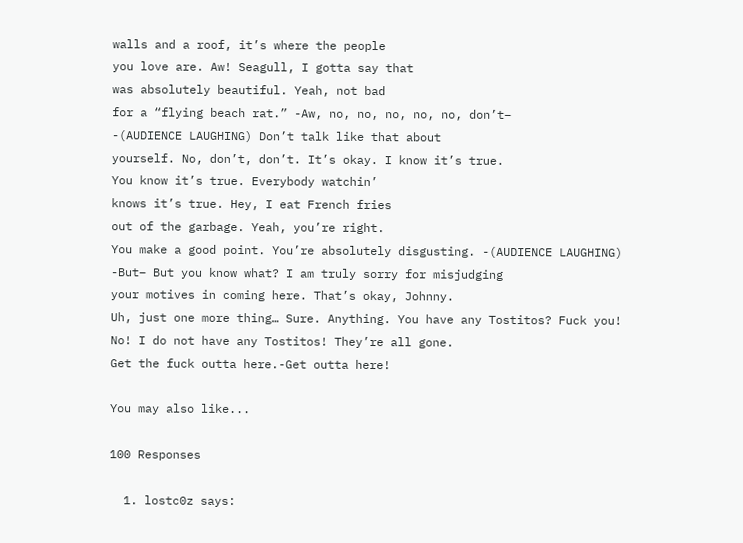walls and a roof, it’s where the people
you love are. Aw! Seagull, I gotta say that
was absolutely beautiful. Yeah, not bad
for a “flying beach rat.” -Aw, no, no, no, no, no, don’t–
-(AUDIENCE LAUGHING) Don’t talk like that about
yourself. No, don’t, don’t. It’s okay. I know it’s true.
You know it’s true. Everybody watchin’
knows it’s true. Hey, I eat French fries
out of the garbage. Yeah, you’re right.
You make a good point. You’re absolutely disgusting. -(AUDIENCE LAUGHING)
-But– But you know what? I am truly sorry for misjudging
your motives in coming here. That’s okay, Johnny.
Uh, just one more thing… Sure. Anything. You have any Tostitos? Fuck you!
No! I do not have any Tostitos! They’re all gone.
Get the fuck outta here.-Get outta here!

You may also like...

100 Responses

  1. lostc0z says: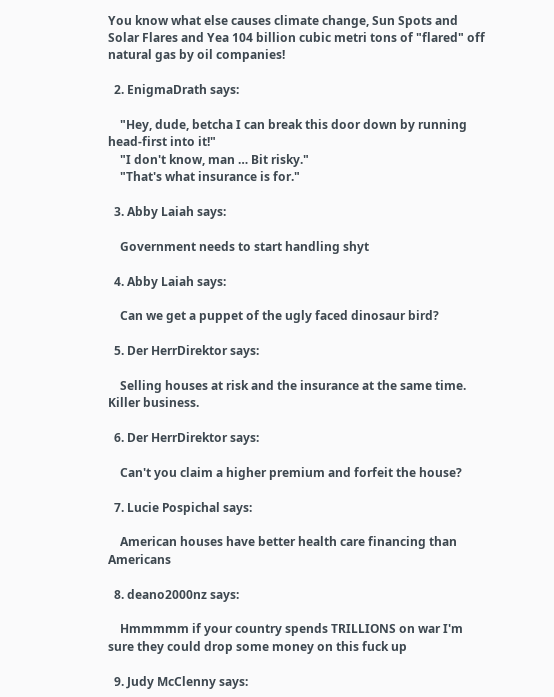You know what else causes climate change, Sun Spots and Solar Flares and Yea 104 billion cubic metri tons of "flared" off natural gas by oil companies!

  2. EnigmaDrath says:

    "Hey, dude, betcha I can break this door down by running head-first into it!"
    "I don't know, man … Bit risky."
    "That's what insurance is for."

  3. Abby Laiah says:

    Government needs to start handling shyt

  4. Abby Laiah says:

    Can we get a puppet of the ugly faced dinosaur bird?

  5. Der HerrDirektor says:

    Selling houses at risk and the insurance at the same time. Killer business.

  6. Der HerrDirektor says:

    Can't you claim a higher premium and forfeit the house?

  7. Lucie Pospichal says:

    American houses have better health care financing than Americans

  8. deano2000nz says:

    Hmmmmm if your country spends TRILLIONS on war I'm sure they could drop some money on this fuck up

  9. Judy McClenny says: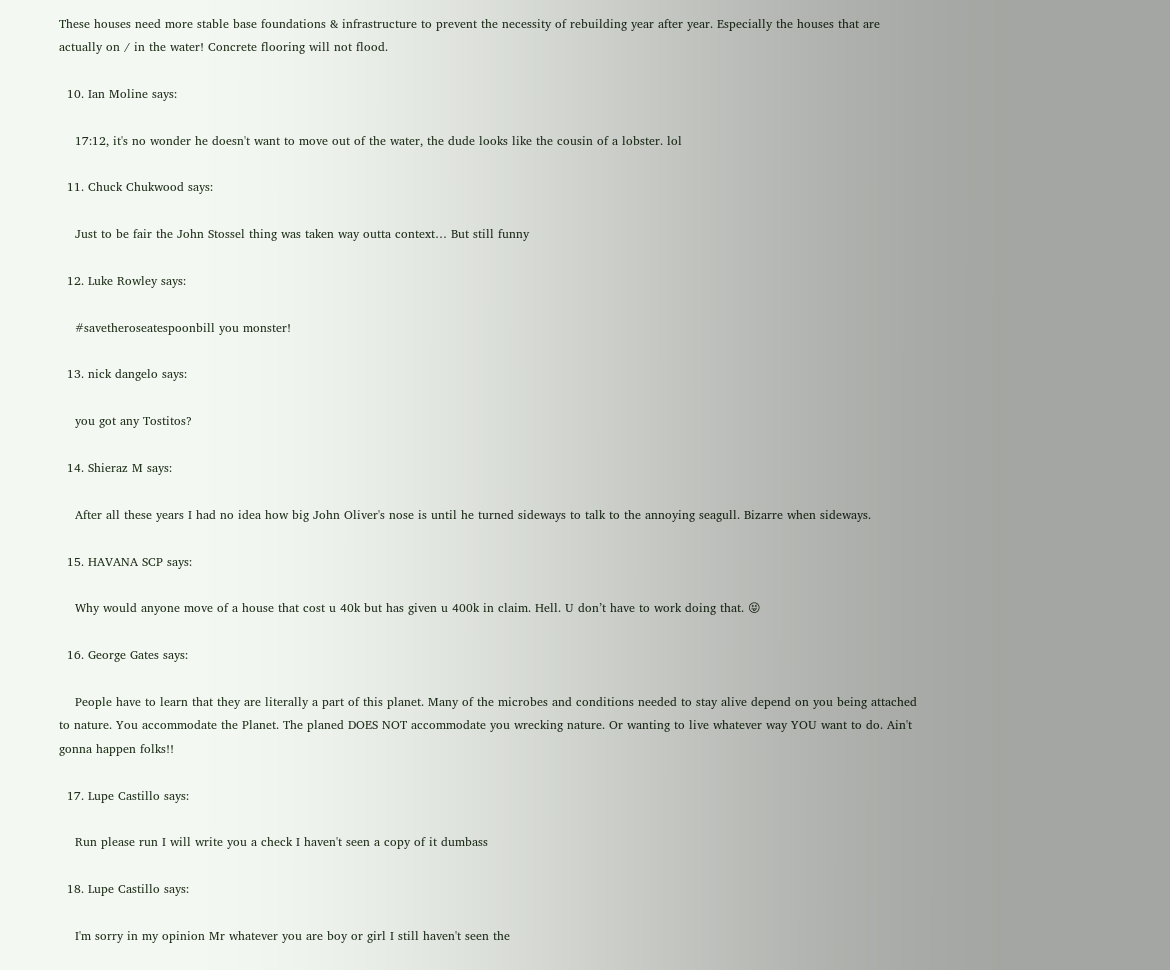These houses need more stable base foundations & infrastructure to prevent the necessity of rebuilding year after year. Especially the houses that are actually on / in the water! Concrete flooring will not flood.

  10. Ian Moline says:

    17:12, it's no wonder he doesn't want to move out of the water, the dude looks like the cousin of a lobster. lol

  11. Chuck Chukwood says:

    Just to be fair the John Stossel thing was taken way outta context… But still funny

  12. Luke Rowley says:

    #savetheroseatespoonbill you monster!

  13. nick dangelo says:

    you got any Tostitos?

  14. Shieraz M says:

    After all these years I had no idea how big John Oliver's nose is until he turned sideways to talk to the annoying seagull. Bizarre when sideways.

  15. HAVANA SCP says:

    Why would anyone move of a house that cost u 40k but has given u 400k in claim. Hell. U don’t have to work doing that. 😝

  16. George Gates says:

    People have to learn that they are literally a part of this planet. Many of the microbes and conditions needed to stay alive depend on you being attached to nature. You accommodate the Planet. The planed DOES NOT accommodate you wrecking nature. Or wanting to live whatever way YOU want to do. Ain't gonna happen folks!!

  17. Lupe Castillo says:

    Run please run I will write you a check I haven't seen a copy of it dumbass

  18. Lupe Castillo says:

    I'm sorry in my opinion Mr whatever you are boy or girl I still haven't seen the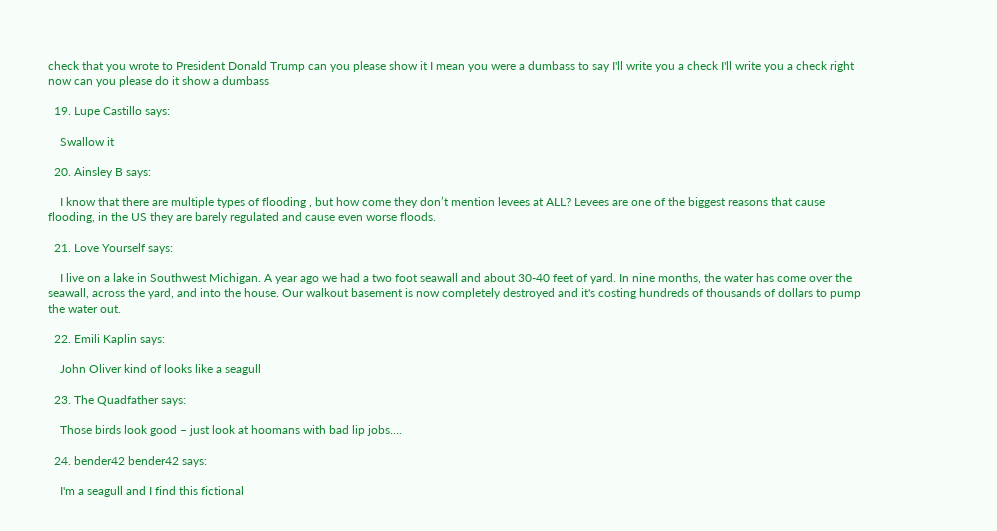check that you wrote to President Donald Trump can you please show it I mean you were a dumbass to say I'll write you a check I'll write you a check right now can you please do it show a dumbass

  19. Lupe Castillo says:

    Swallow it

  20. Ainsley B says:

    I know that there are multiple types of flooding , but how come they don’t mention levees at ALL? Levees are one of the biggest reasons that cause flooding, in the US they are barely regulated and cause even worse floods.

  21. Love Yourself says:

    I live on a lake in Southwest Michigan. A year ago we had a two foot seawall and about 30-40 feet of yard. In nine months, the water has come over the seawall, across the yard, and into the house. Our walkout basement is now completely destroyed and it's costing hundreds of thousands of dollars to pump the water out.

  22. Emili Kaplin says:

    John Oliver kind of looks like a seagull

  23. The Quadfather says:

    Those birds look good – just look at hoomans with bad lip jobs….

  24. bender42 bender42 says:

    I'm a seagull and I find this fictional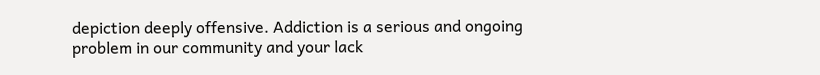depiction deeply offensive. Addiction is a serious and ongoing problem in our community and your lack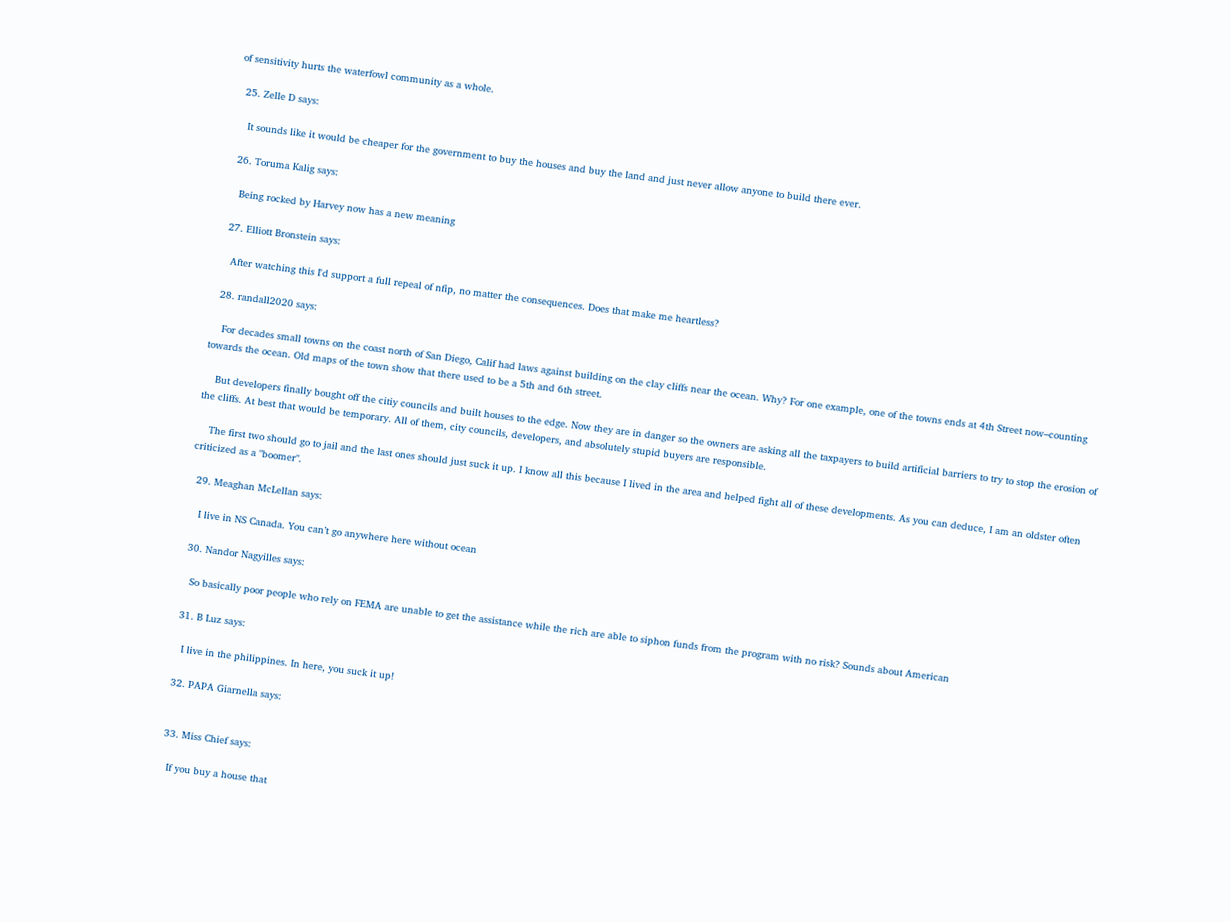of sensitivity hurts the waterfowl community as a whole.

  25. Zelle D says:

    It sounds like it would be cheaper for the government to buy the houses and buy the land and just never allow anyone to build there ever.

  26. Toruma Kalig says:

    Being rocked by Harvey now has a new meaning

  27. Elliott Bronstein says:

    After watching this I'd support a full repeal of nfip, no matter the consequences. Does that make me heartless?

  28. randall2020 says:

    For decades small towns on the coast north of San Diego, Calif had laws against building on the clay cliffs near the ocean. Why? For one example, one of the towns ends at 4th Street now–counting towards the ocean. Old maps of the town show that there used to be a 5th and 6th street.

    But developers finally bought off the citiy councils and built houses to the edge. Now they are in danger so the owners are asking all the taxpayers to build artificial barriers to try to stop the erosion of the cliffs. At best that would be temporary. All of them, city councils, developers, and absolutely stupid buyers are responsible.

    The first two should go to jail and the last ones should just suck it up. I know all this because I lived in the area and helped fight all of these developments. As you can deduce, I am an oldster often criticized as a "boomer".

  29. Meaghan McLellan says:

    I live in NS Canada. You can’t go anywhere here without ocean

  30. Nandor Nagyilles says:

    So basically poor people who rely on FEMA are unable to get the assistance while the rich are able to siphon funds from the program with no risk? Sounds about American

  31. B Luz says:

    I live in the philippines. In here, you suck it up!

  32. PAPA Giarnella says:


  33. Miss Chief says:

    If you buy a house that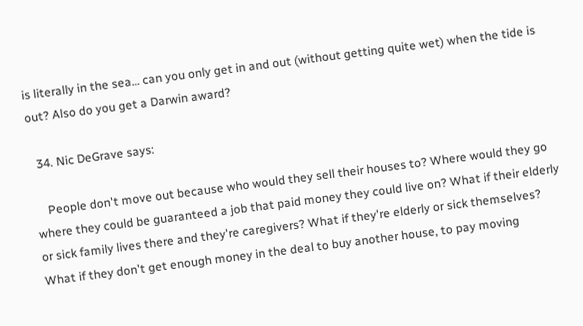is literally in the sea… can you only get in and out (without getting quite wet) when the tide is out? Also do you get a Darwin award?

  34. Nic DeGrave says:

    People don't move out because who would they sell their houses to? Where would they go where they could be guaranteed a job that paid money they could live on? What if their elderly or sick family lives there and they're caregivers? What if they're elderly or sick themselves? What if they don't get enough money in the deal to buy another house, to pay moving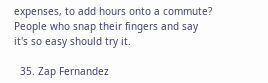expenses, to add hours onto a commute? People who snap their fingers and say it's so easy should try it.

  35. Zap Fernandez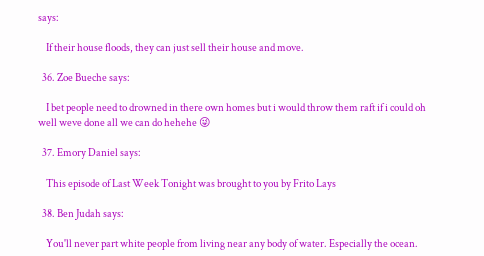says:

    If their house floods, they can just sell their house and move.

  36. Zoe Bueche says:

    I bet people need to drowned in there own homes but i would throw them raft if i could oh well weve done all we can do hehehe 😜

  37. Emory Daniel says:

    This episode of Last Week Tonight was brought to you by Frito Lays

  38. Ben Judah says:

    You'll never part white people from living near any body of water. Especially the ocean.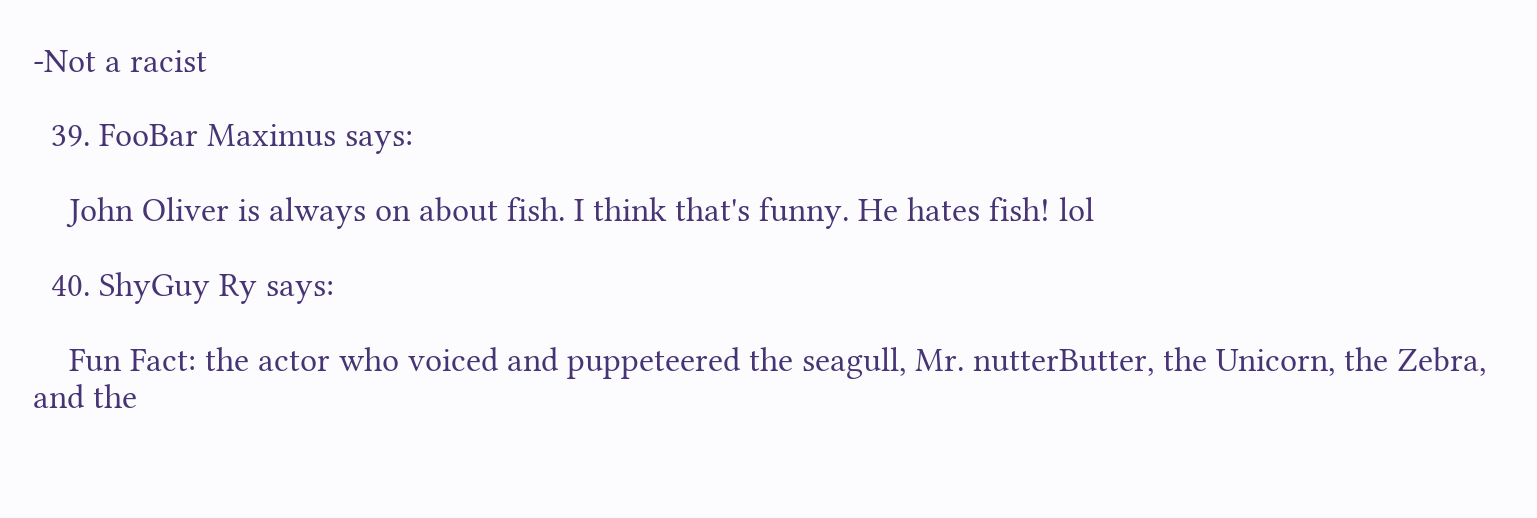-Not a racist

  39. FooBar Maximus says:

    John Oliver is always on about fish. I think that's funny. He hates fish! lol

  40. ShyGuy Ry says:

    Fun Fact: the actor who voiced and puppeteered the seagull, Mr. nutterButter, the Unicorn, the Zebra, and the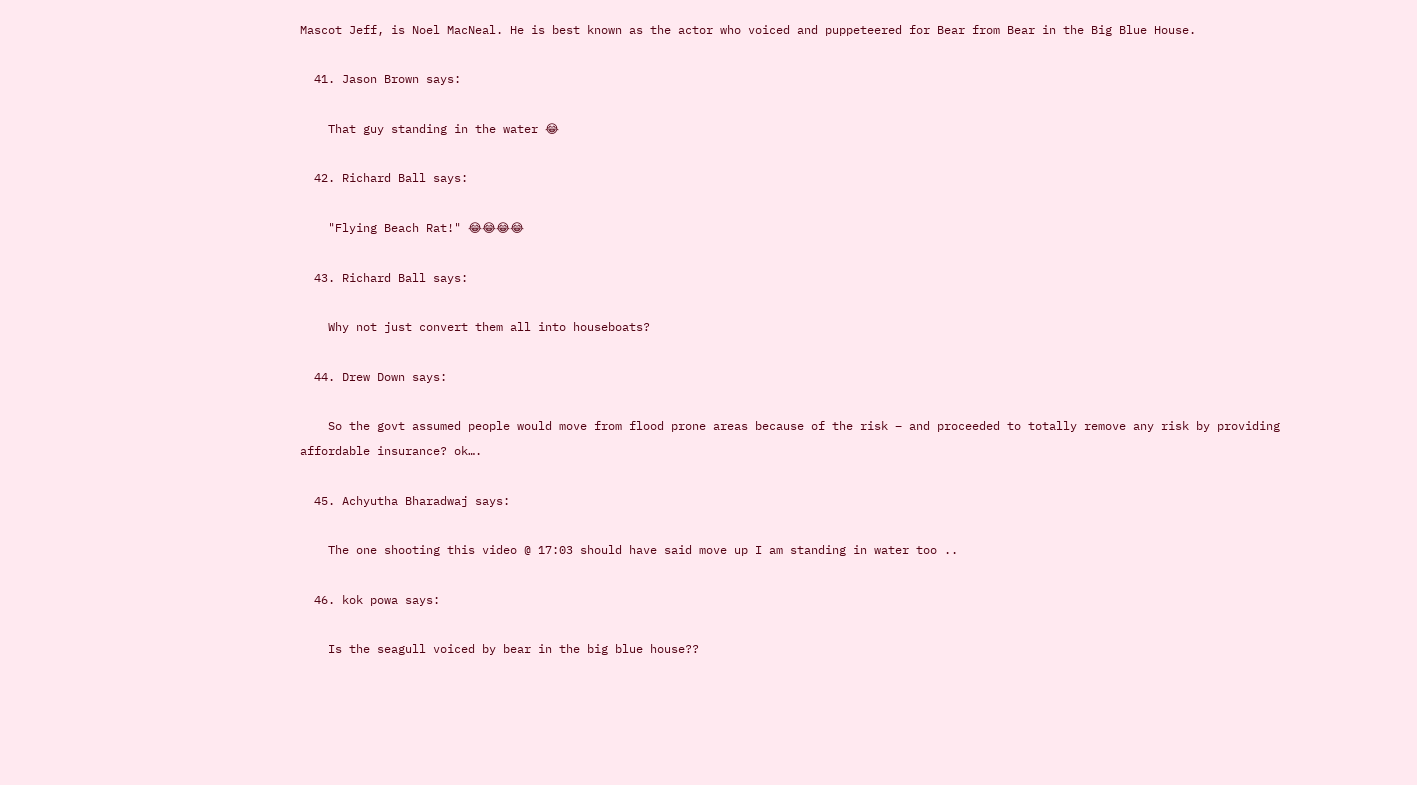Mascot Jeff, is Noel MacNeal. He is best known as the actor who voiced and puppeteered for Bear from Bear in the Big Blue House.

  41. Jason Brown says:

    That guy standing in the water 😂

  42. Richard Ball says:

    "Flying Beach Rat!" 😂😂😂😂

  43. Richard Ball says:

    Why not just convert them all into houseboats?

  44. Drew Down says:

    So the govt assumed people would move from flood prone areas because of the risk – and proceeded to totally remove any risk by providing affordable insurance? ok….

  45. Achyutha Bharadwaj says:

    The one shooting this video @ 17:03 should have said move up I am standing in water too ..

  46. kok powa says:

    Is the seagull voiced by bear in the big blue house??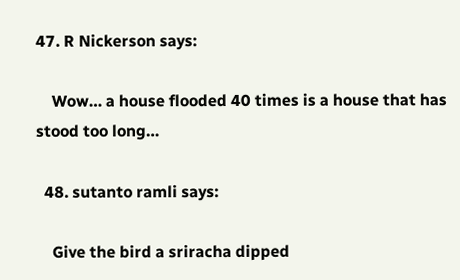47. R Nickerson says:

    Wow… a house flooded 40 times is a house that has stood too long…

  48. sutanto ramli says:

    Give the bird a sriracha dipped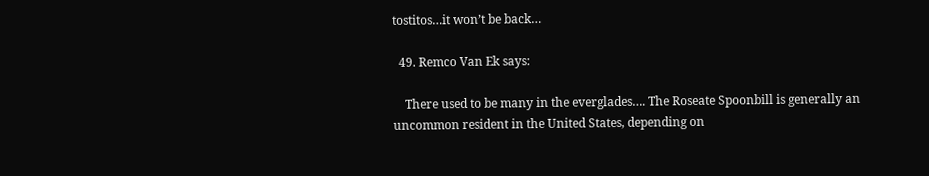tostitos…it won’t be back…

  49. Remco Van Ek says:

    There used to be many in the everglades…. The Roseate Spoonbill is generally an uncommon resident in the United States, depending on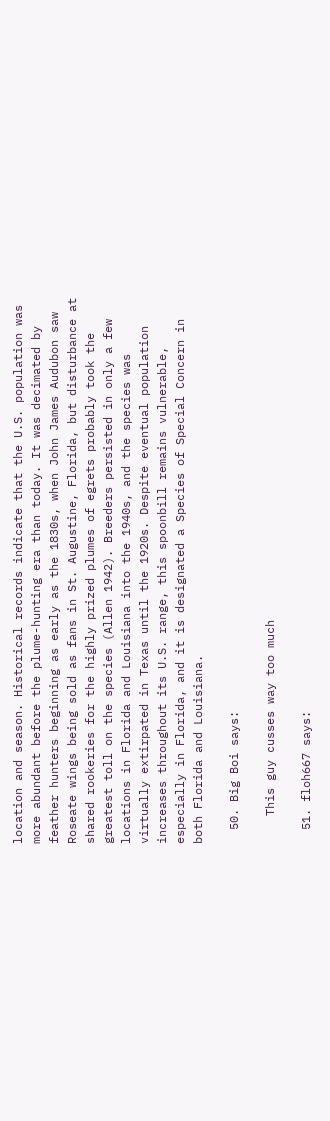location and season. Historical records indicate that the U.S. population was more abundant before the plume-hunting era than today. It was decimated by feather hunters beginning as early as the 1830s, when John James Audubon saw Roseate wings being sold as fans in St. Augustine, Florida, but disturbance at shared rookeries for the highly prized plumes of egrets probably took the greatest toll on the species (Allen 1942). Breeders persisted in only a few locations in Florida and Louisiana into the 1940s, and the species was virtually extirpated in Texas until the 1920s. Despite eventual population increases throughout its U.S. range, this spoonbill remains vulnerable, especially in Florida, and it is designated a Species of Special Concern in both Florida and Louisiana.

  50. Big Boi says:

    This guy cusses way too much

  51. floh667 says: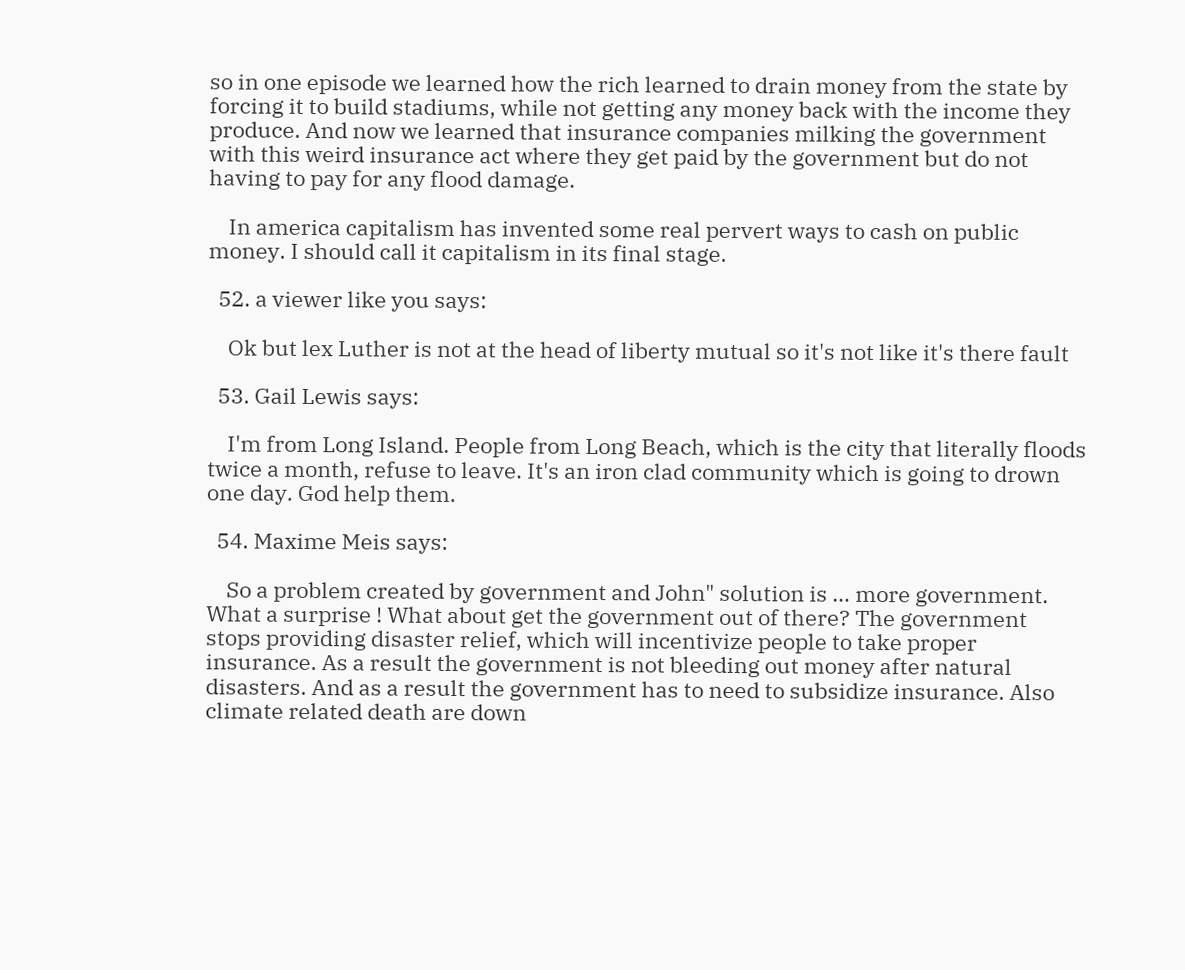so in one episode we learned how the rich learned to drain money from the state by forcing it to build stadiums, while not getting any money back with the income they produce. And now we learned that insurance companies milking the government with this weird insurance act where they get paid by the government but do not having to pay for any flood damage.

    In america capitalism has invented some real pervert ways to cash on public money. I should call it capitalism in its final stage.

  52. a viewer like you says:

    Ok but lex Luther is not at the head of liberty mutual so it's not like it's there fault

  53. Gail Lewis says:

    I'm from Long Island. People from Long Beach, which is the city that literally floods twice a month, refuse to leave. It's an iron clad community which is going to drown one day. God help them.

  54. Maxime Meis says:

    So a problem created by government and John" solution is … more government. What a surprise ! What about get the government out of there? The government stops providing disaster relief, which will incentivize people to take proper insurance. As a result the government is not bleeding out money after natural disasters. And as a result the government has to need to subsidize insurance. Also climate related death are down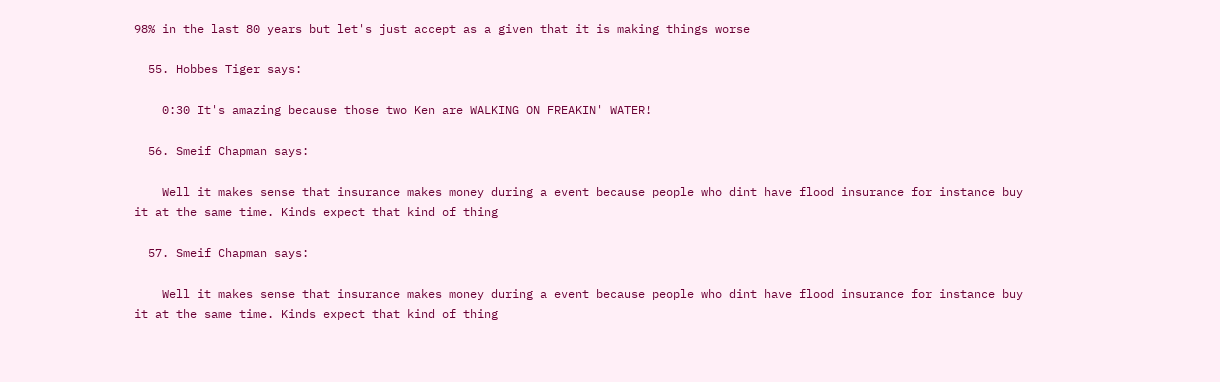98% in the last 80 years but let's just accept as a given that it is making things worse

  55. Hobbes Tiger says:

    0:30 It's amazing because those two Ken are WALKING ON FREAKIN' WATER!

  56. Smeif Chapman says:

    Well it makes sense that insurance makes money during a event because people who dint have flood insurance for instance buy it at the same time. Kinds expect that kind of thing

  57. Smeif Chapman says:

    Well it makes sense that insurance makes money during a event because people who dint have flood insurance for instance buy it at the same time. Kinds expect that kind of thing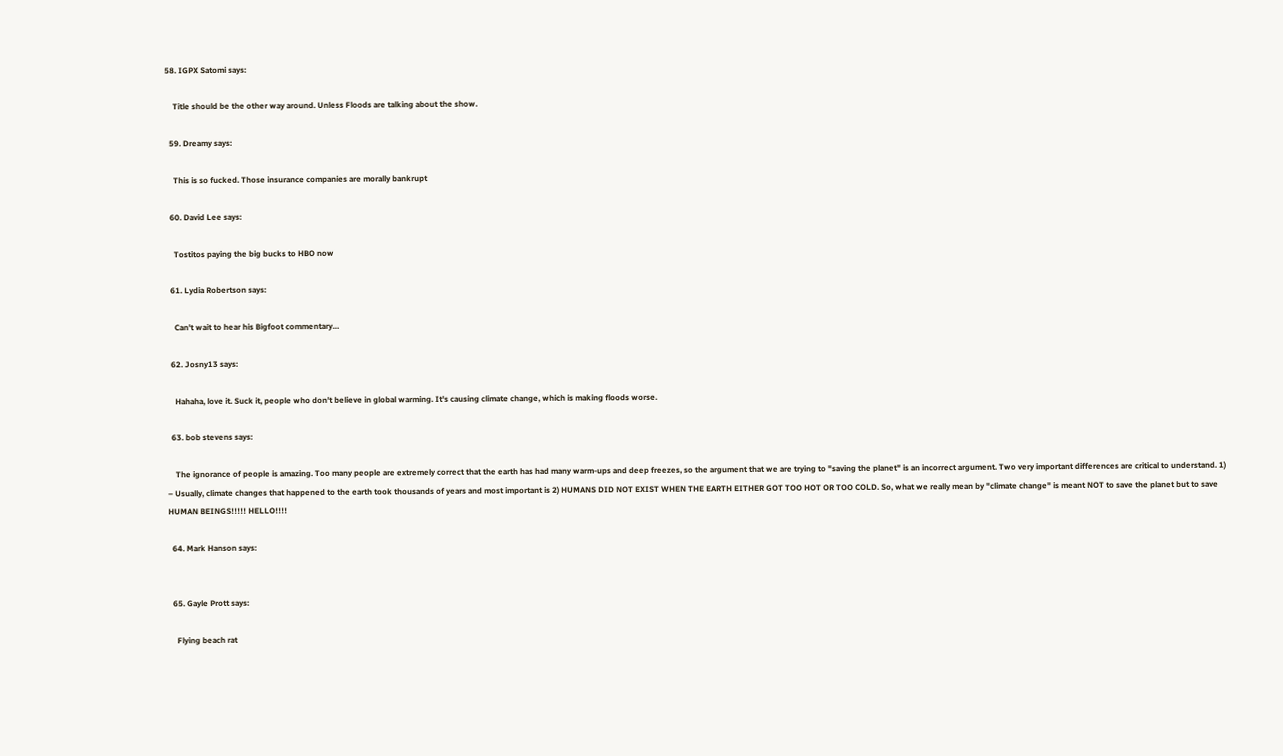58. IGPX Satomi says:

    Title should be the other way around. Unless Floods are talking about the show.

  59. Dreamy says:

    This is so fucked. Those insurance companies are morally bankrupt

  60. David Lee says:

    Tostitos paying the big bucks to HBO now

  61. Lydia Robertson says:

    Can't wait to hear his Bigfoot commentary…

  62. Josny13 says:

    Hahaha, love it. Suck it, people who don't believe in global warming. It's causing climate change, which is making floods worse.

  63. bob stevens says:

    The ignorance of people is amazing. Too many people are extremely correct that the earth has had many warm-ups and deep freezes, so the argument that we are trying to "saving the planet" is an incorrect argument. Two very important differences are critical to understand. 1) – Usually, climate changes that happened to the earth took thousands of years and most important is 2) HUMANS DID NOT EXIST WHEN THE EARTH EITHER GOT TOO HOT OR TOO COLD. So, what we really mean by "climate change" is meant NOT to save the planet but to save HUMAN BEINGS!!!!! HELLO!!!!

  64. Mark Hanson says:


  65. Gayle Prott says:

    Flying beach rat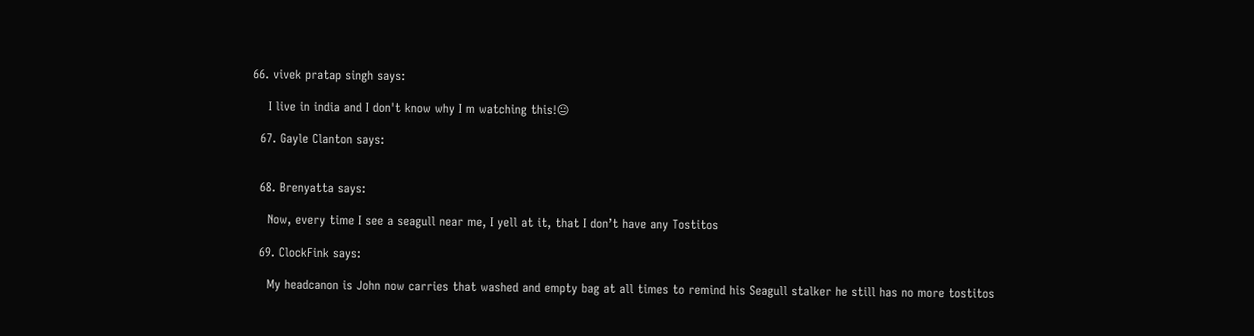66. vivek pratap singh says:

    I live in india and I don't know why I m watching this!😐

  67. Gayle Clanton says:


  68. Brenyatta says:

    Now, every time I see a seagull near me, I yell at it, that I don’t have any Tostitos

  69. ClockFink says:

    My headcanon is John now carries that washed and empty bag at all times to remind his Seagull stalker he still has no more tostitos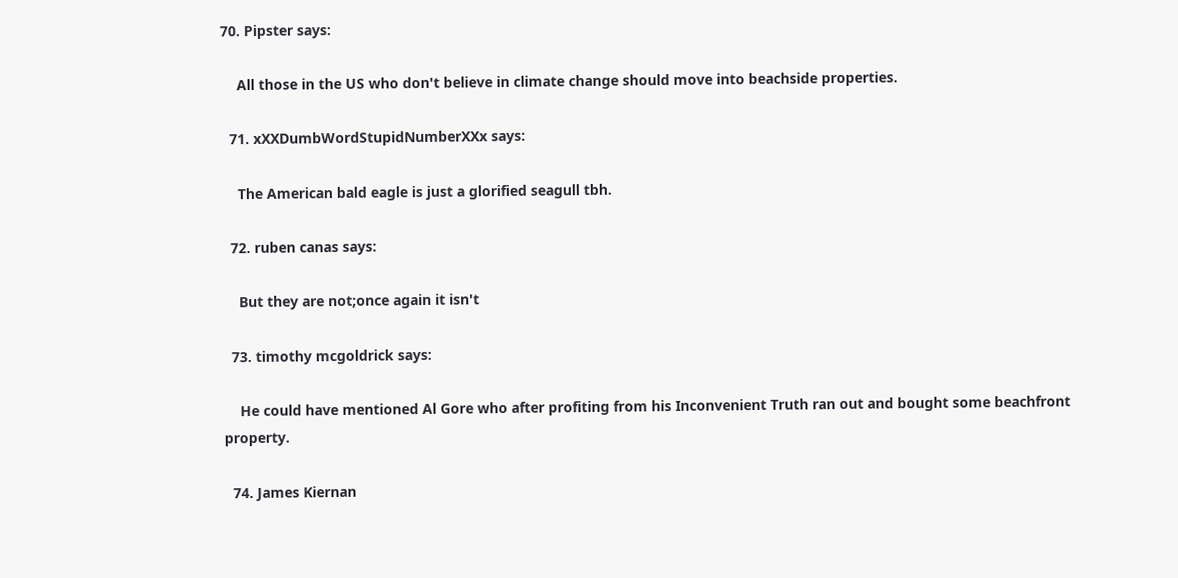70. Pipster says:

    All those in the US who don't believe in climate change should move into beachside properties.

  71. xXXDumbWordStupidNumberXXx says:

    The American bald eagle is just a glorified seagull tbh.

  72. ruben canas says:

    But they are not;once again it isn't

  73. timothy mcgoldrick says:

    He could have mentioned Al Gore who after profiting from his Inconvenient Truth ran out and bought some beachfront property.

  74. James Kiernan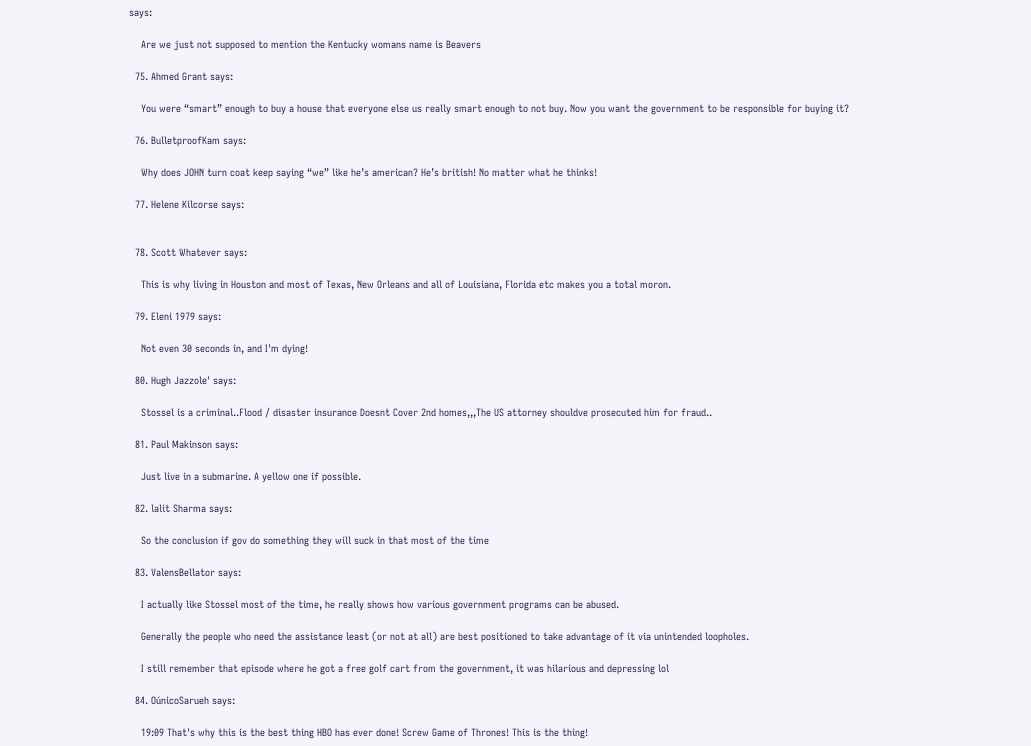says:

    Are we just not supposed to mention the Kentucky womans name is Beavers

  75. Ahmed Grant says:

    You were “smart” enough to buy a house that everyone else us really smart enough to not buy. Now you want the government to be responsible for buying it?

  76. BulletproofKam says:

    Why does JOHN turn coat keep saying “we” like he’s american? He’s british! No matter what he thinks!

  77. Helene Kilcorse says:


  78. Scott Whatever says:

    This is why living in Houston and most of Texas, New Orleans and all of Louisiana, Florida etc makes you a total moron.

  79. Eleni 1979 says:

    Not even 30 seconds in, and I'm dying!

  80. Hugh Jazzole' says:

    Stossel is a criminal..Flood / disaster insurance Doesnt Cover 2nd homes,,,The US attorney shouldve prosecuted him for fraud..

  81. Paul Makinson says:

    Just live in a submarine. A yellow one if possible.

  82. lalit Sharma says:

    So the conclusion if gov do something they will suck in that most of the time

  83. ValensBellator says:

    I actually like Stossel most of the time, he really shows how various government programs can be abused.

    Generally the people who need the assistance least (or not at all) are best positioned to take advantage of it via unintended loopholes.

    I still remember that episode where he got a free golf cart from the government, it was hilarious and depressing lol

  84. OúnicoSarueh says:

    19:09 That's why this is the best thing HBO has ever done! Screw Game of Thrones! This is the thing!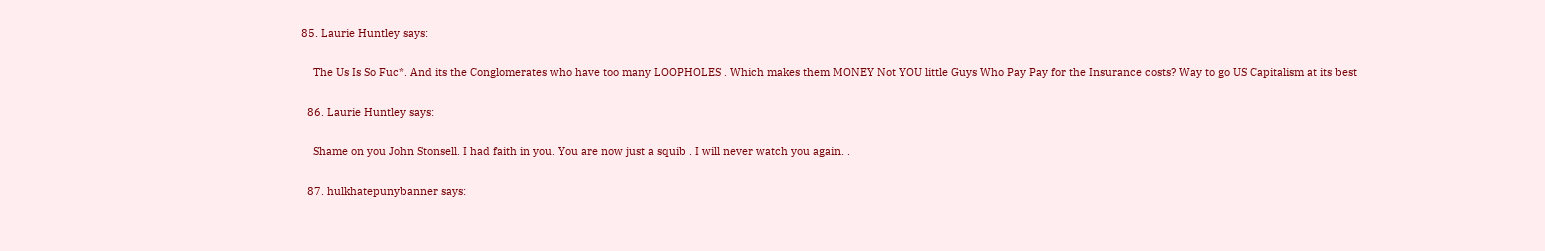85. Laurie Huntley says:

    The Us Is So Fuc*. And its the Conglomerates who have too many LOOPHOLES . Which makes them MONEY Not YOU little Guys Who Pay Pay for the Insurance costs? Way to go US Capitalism at its best

  86. Laurie Huntley says:

    Shame on you John Stonsell. I had faith in you. You are now just a squib . I will never watch you again. .

  87. hulkhatepunybanner says: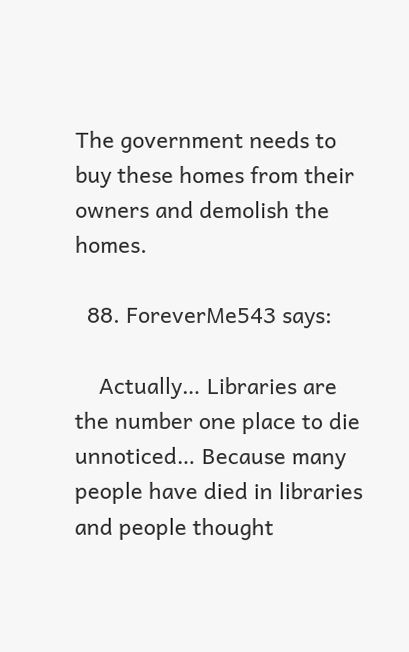The government needs to buy these homes from their owners and demolish the homes.

  88. ForeverMe543 says:

    Actually… Libraries are the number one place to die unnoticed… Because many people have died in libraries and people thought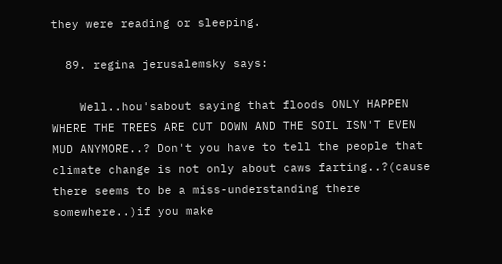they were reading or sleeping.

  89. regina jerusalemsky says:

    Well..hou'sabout saying that floods ONLY HAPPEN WHERE THE TREES ARE CUT DOWN AND THE SOIL ISN'T EVEN MUD ANYMORE..? Don't you have to tell the people that climate change is not only about caws farting..?(cause there seems to be a miss-understanding there somewhere..)if you make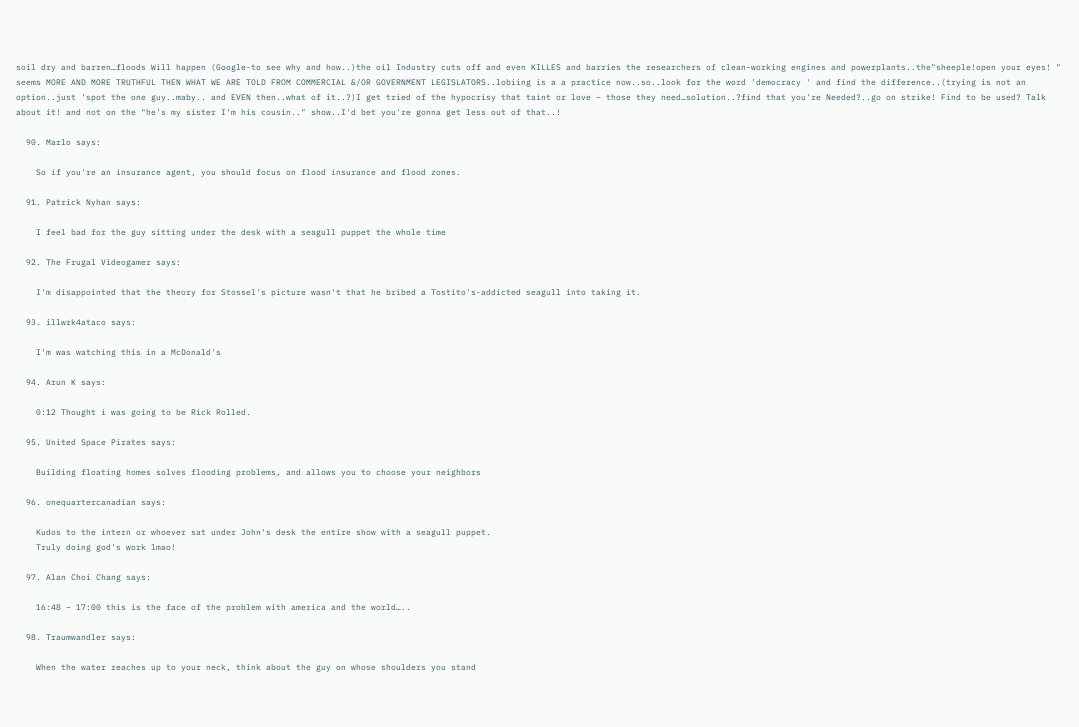soil dry and barren…floods Will happen (Google-to see why and how..)the oil Industry cuts off and even KILLES and barries the researchers of clean-working engines and powerplants..the"sheeple!open your eyes! " seems MORE AND MORE TRUTHFUL THEN WHAT WE ARE TOLD FROM COMMERCIAL &/OR GOVERNMENT LEGISLATORS..lobiing is a a practice now..so..look for the word 'democracy ' and find the difference..(trying is not an option..just 'spot the one guy..maby.. and EVEN then..what of it..?)I get tried of the hypocrisy that taint or love – those they need…solution..?find that you're Needed?..go on strike! Find to be used? Talk about it! and not on the "he's my sister I'm his cousin.." show..I'd bet you're gonna get less out of that..!

  90. Marlo says:

    So if you're an insurance agent, you should focus on flood insurance and flood zones.

  91. Patrick Nyhan says:

    I feel bad for the guy sitting under the desk with a seagull puppet the whole time

  92. The Frugal Videogamer says:

    I'm disappointed that the theory for Stossel's picture wasn't that he bribed a Tostito's-addicted seagull into taking it.

  93. illwrk4ataco says:

    I'm was watching this in a McDonald's

  94. Arun K says:

    0:12 Thought i was going to be Rick Rolled.

  95. United Space Pirates says:

    Building floating homes solves flooding problems, and allows you to choose your neighbors

  96. onequartercanadian says:

    Kudos to the intern or whoever sat under John's desk the entire show with a seagull puppet.
    Truly doing god's work lmao!

  97. Alan Choi Chang says:

    16:48 – 17:00 this is the face of the problem with america and the world…..

  98. Traumwandler says:

    When the water reaches up to your neck, think about the guy on whose shoulders you stand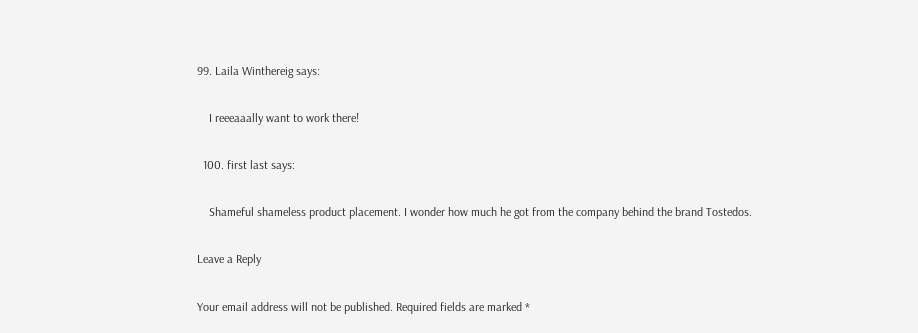99. Laila Winthereig says:

    I reeeaaally want to work there!

  100. first last says:

    Shameful shameless product placement. I wonder how much he got from the company behind the brand Tostedos.

Leave a Reply

Your email address will not be published. Required fields are marked *